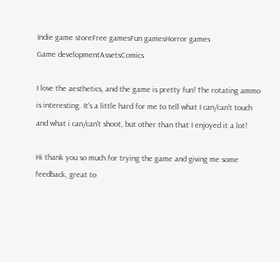Indie game storeFree gamesFun gamesHorror games
Game developmentAssetsComics

I love the aesthetics, and the game is pretty fun! The rotating ammo is interesting. It's a little hard for me to tell what I can/can't touch and what i can/can't shoot, but other than that I enjoyed it a lot!

Hi thank you so much for trying the game and giving me some feedback, great to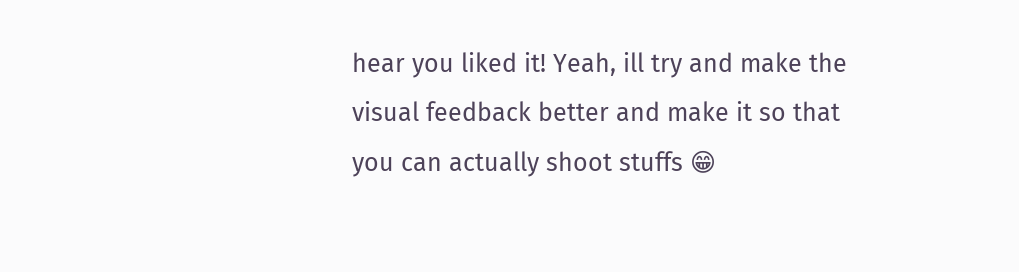hear you liked it! Yeah, ill try and make the visual feedback better and make it so that you can actually shoot stuffs 😁